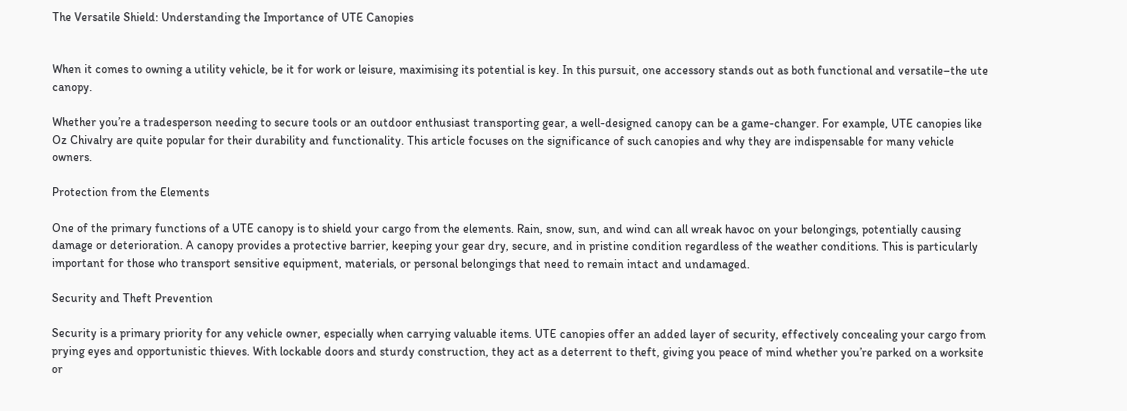The Versatile Shield: Understanding the Importance of UTE Canopies


When it comes to owning a utility vehicle, be it for work or leisure, maximising its potential is key. In this pursuit, one accessory stands out as both functional and versatile–the ute canopy.

Whether you’re a tradesperson needing to secure tools or an outdoor enthusiast transporting gear, a well-designed canopy can be a game-changer. For example, UTE canopies like Oz Chivalry are quite popular for their durability and functionality. This article focuses on the significance of such canopies and why they are indispensable for many vehicle owners.

Protection from the Elements

One of the primary functions of a UTE canopy is to shield your cargo from the elements. Rain, snow, sun, and wind can all wreak havoc on your belongings, potentially causing damage or deterioration. A canopy provides a protective barrier, keeping your gear dry, secure, and in pristine condition regardless of the weather conditions. This is particularly important for those who transport sensitive equipment, materials, or personal belongings that need to remain intact and undamaged.

Security and Theft Prevention

Security is a primary priority for any vehicle owner, especially when carrying valuable items. UTE canopies offer an added layer of security, effectively concealing your cargo from prying eyes and opportunistic thieves. With lockable doors and sturdy construction, they act as a deterrent to theft, giving you peace of mind whether you’re parked on a worksite or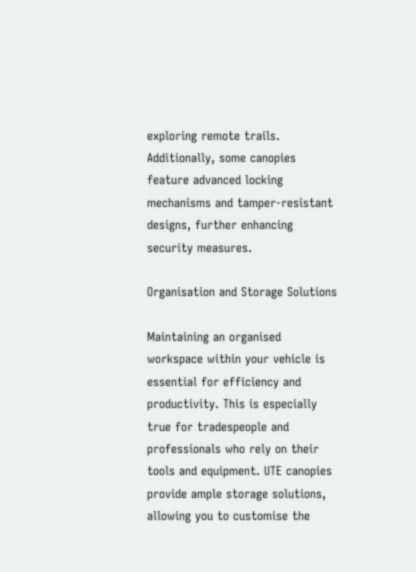exploring remote trails. Additionally, some canopies feature advanced locking mechanisms and tamper-resistant designs, further enhancing security measures.

Organisation and Storage Solutions

Maintaining an organised workspace within your vehicle is essential for efficiency and productivity. This is especially true for tradespeople and professionals who rely on their tools and equipment. UTE canopies provide ample storage solutions, allowing you to customise the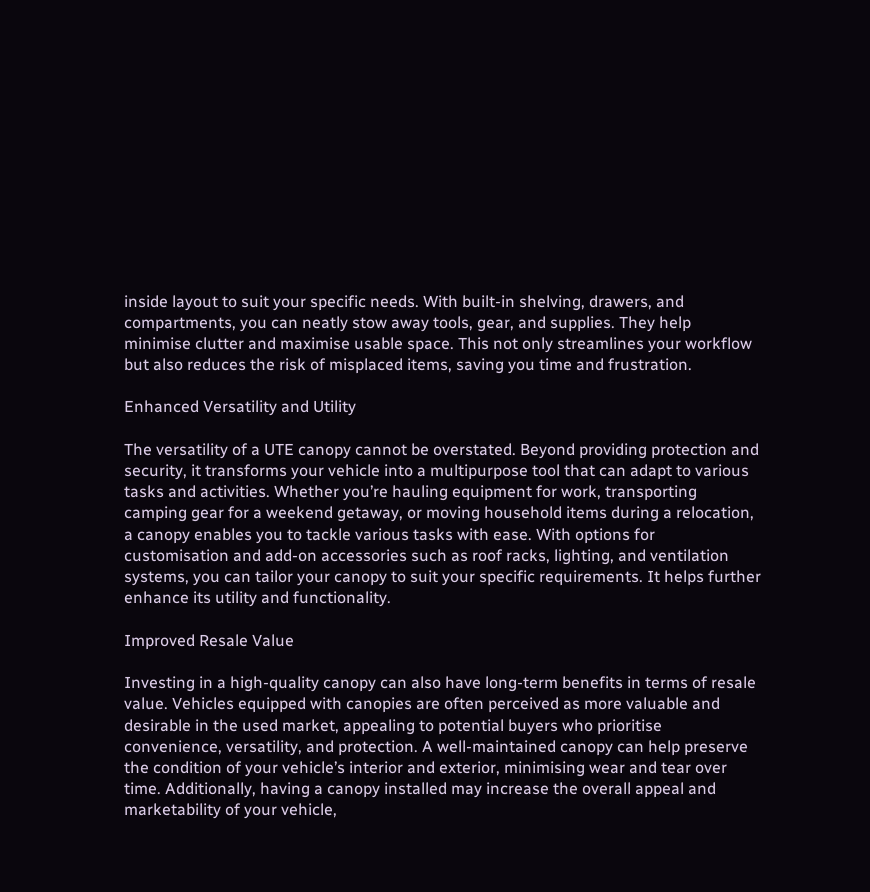inside layout to suit your specific needs. With built-in shelving, drawers, and compartments, you can neatly stow away tools, gear, and supplies. They help minimise clutter and maximise usable space. This not only streamlines your workflow but also reduces the risk of misplaced items, saving you time and frustration.

Enhanced Versatility and Utility

The versatility of a UTE canopy cannot be overstated. Beyond providing protection and security, it transforms your vehicle into a multipurpose tool that can adapt to various tasks and activities. Whether you’re hauling equipment for work, transporting camping gear for a weekend getaway, or moving household items during a relocation, a canopy enables you to tackle various tasks with ease. With options for customisation and add-on accessories such as roof racks, lighting, and ventilation systems, you can tailor your canopy to suit your specific requirements. It helps further enhance its utility and functionality.

Improved Resale Value

Investing in a high-quality canopy can also have long-term benefits in terms of resale value. Vehicles equipped with canopies are often perceived as more valuable and desirable in the used market, appealing to potential buyers who prioritise convenience, versatility, and protection. A well-maintained canopy can help preserve the condition of your vehicle’s interior and exterior, minimising wear and tear over time. Additionally, having a canopy installed may increase the overall appeal and marketability of your vehicle,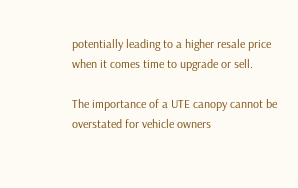potentially leading to a higher resale price when it comes time to upgrade or sell.

The importance of a UTE canopy cannot be overstated for vehicle owners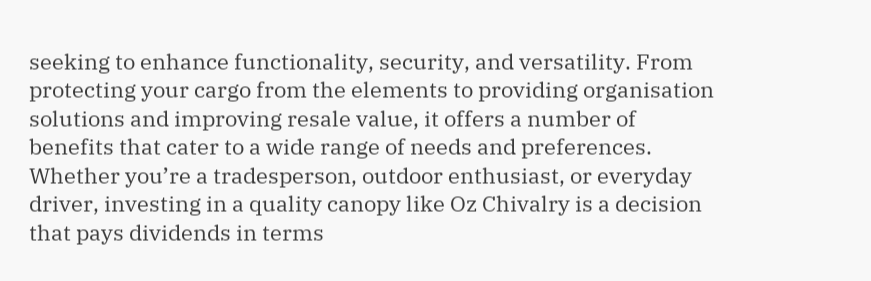seeking to enhance functionality, security, and versatility. From protecting your cargo from the elements to providing organisation solutions and improving resale value, it offers a number of benefits that cater to a wide range of needs and preferences. Whether you’re a tradesperson, outdoor enthusiast, or everyday driver, investing in a quality canopy like Oz Chivalry is a decision that pays dividends in terms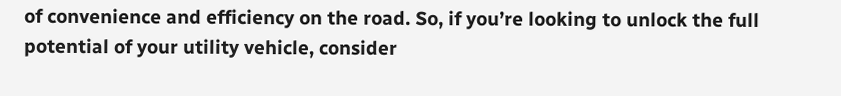of convenience and efficiency on the road. So, if you’re looking to unlock the full potential of your utility vehicle, consider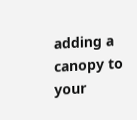adding a canopy to your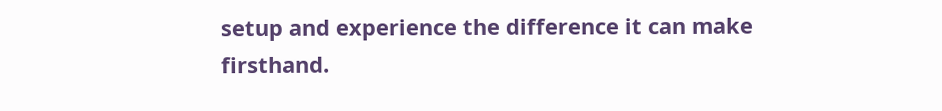setup and experience the difference it can make firsthand.